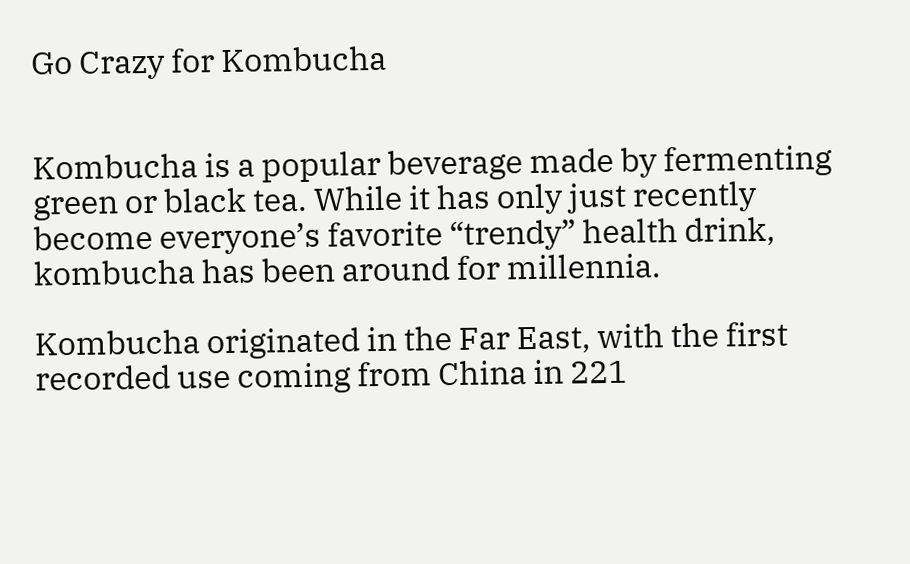Go Crazy for Kombucha


Kombucha is a popular beverage made by fermenting green or black tea. While it has only just recently become everyone’s favorite “trendy” health drink, kombucha has been around for millennia.

Kombucha originated in the Far East, with the first recorded use coming from China in 221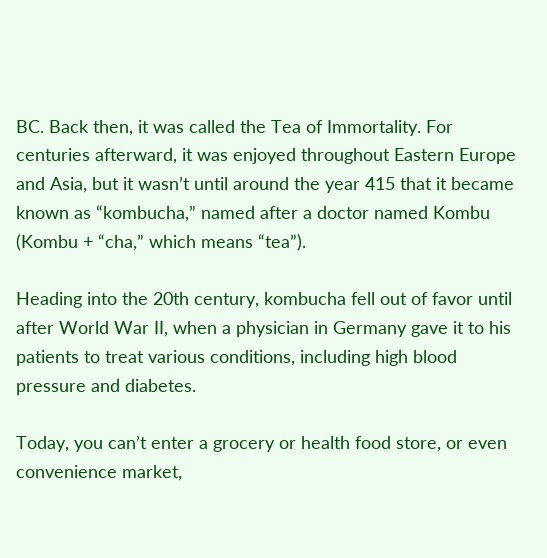BC. Back then, it was called the Tea of Immortality. For centuries afterward, it was enjoyed throughout Eastern Europe and Asia, but it wasn’t until around the year 415 that it became known as “kombucha,” named after a doctor named Kombu (Kombu + “cha,” which means “tea”).

Heading into the 20th century, kombucha fell out of favor until after World War II, when a physician in Germany gave it to his patients to treat various conditions, including high blood pressure and diabetes.

Today, you can’t enter a grocery or health food store, or even convenience market,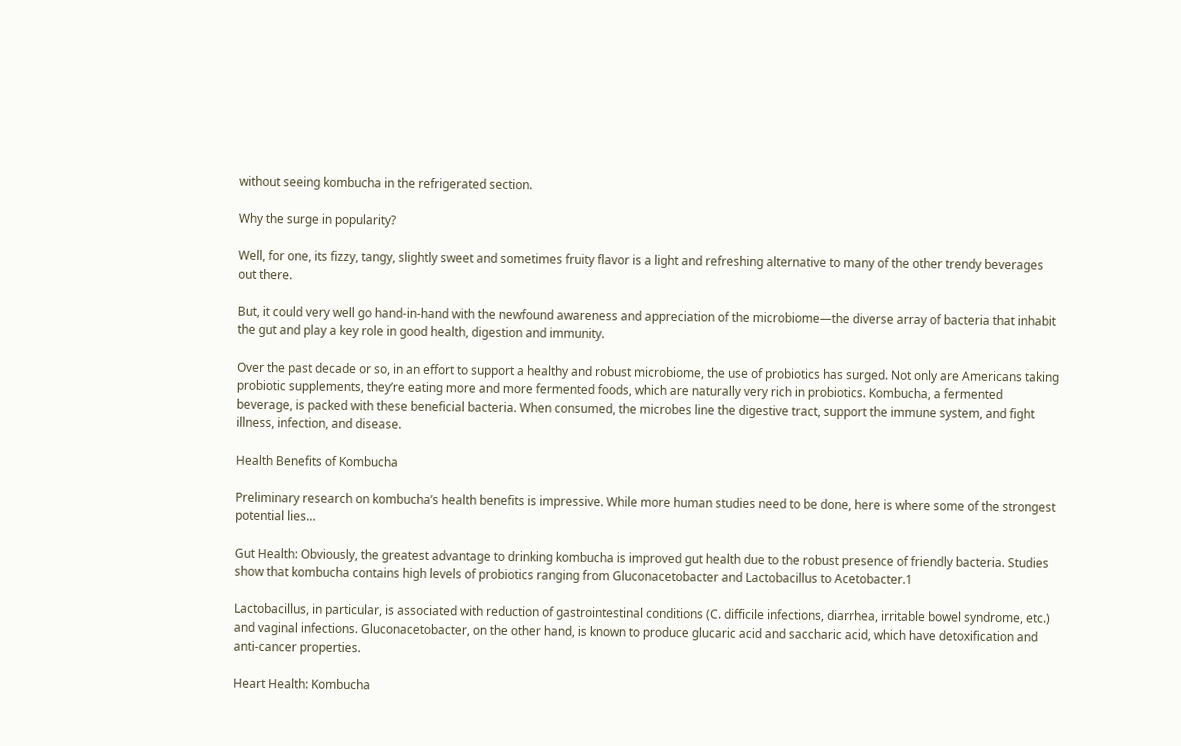without seeing kombucha in the refrigerated section.

Why the surge in popularity?

Well, for one, its fizzy, tangy, slightly sweet and sometimes fruity flavor is a light and refreshing alternative to many of the other trendy beverages out there.

But, it could very well go hand-in-hand with the newfound awareness and appreciation of the microbiome—the diverse array of bacteria that inhabit the gut and play a key role in good health, digestion and immunity.

Over the past decade or so, in an effort to support a healthy and robust microbiome, the use of probiotics has surged. Not only are Americans taking probiotic supplements, they’re eating more and more fermented foods, which are naturally very rich in probiotics. Kombucha, a fermented beverage, is packed with these beneficial bacteria. When consumed, the microbes line the digestive tract, support the immune system, and fight illness, infection, and disease.

Health Benefits of Kombucha

Preliminary research on kombucha’s health benefits is impressive. While more human studies need to be done, here is where some of the strongest potential lies…

Gut Health: Obviously, the greatest advantage to drinking kombucha is improved gut health due to the robust presence of friendly bacteria. Studies show that kombucha contains high levels of probiotics ranging from Gluconacetobacter and Lactobacillus to Acetobacter.1

Lactobacillus, in particular, is associated with reduction of gastrointestinal conditions (C. difficile infections, diarrhea, irritable bowel syndrome, etc.) and vaginal infections. Gluconacetobacter, on the other hand, is known to produce glucaric acid and saccharic acid, which have detoxification and anti-cancer properties.

Heart Health: Kombucha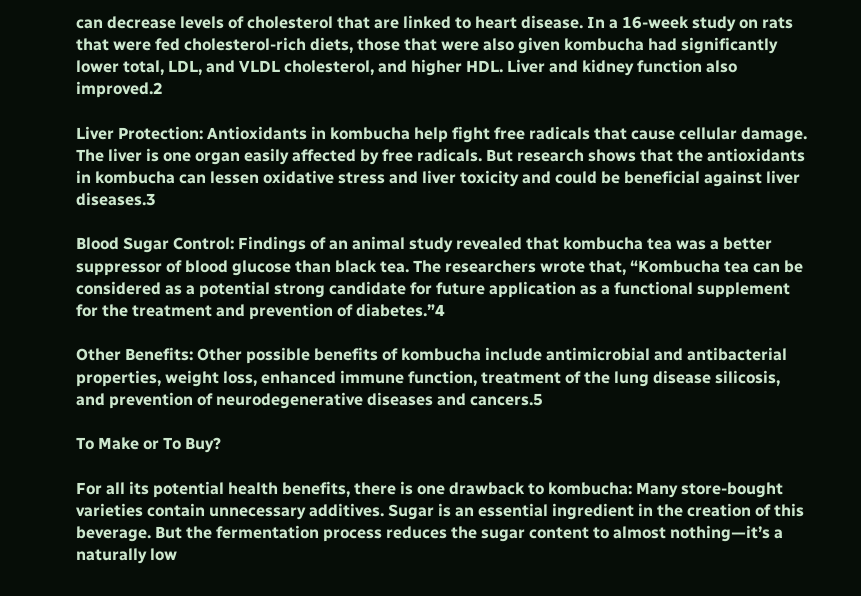can decrease levels of cholesterol that are linked to heart disease. In a 16-week study on rats that were fed cholesterol-rich diets, those that were also given kombucha had significantly lower total, LDL, and VLDL cholesterol, and higher HDL. Liver and kidney function also improved.2

Liver Protection: Antioxidants in kombucha help fight free radicals that cause cellular damage. The liver is one organ easily affected by free radicals. But research shows that the antioxidants in kombucha can lessen oxidative stress and liver toxicity and could be beneficial against liver diseases.3

Blood Sugar Control: Findings of an animal study revealed that kombucha tea was a better suppressor of blood glucose than black tea. The researchers wrote that, “Kombucha tea can be considered as a potential strong candidate for future application as a functional supplement for the treatment and prevention of diabetes.”4

Other Benefits: Other possible benefits of kombucha include antimicrobial and antibacterial properties, weight loss, enhanced immune function, treatment of the lung disease silicosis, and prevention of neurodegenerative diseases and cancers.5

To Make or To Buy?

For all its potential health benefits, there is one drawback to kombucha: Many store-bought varieties contain unnecessary additives. Sugar is an essential ingredient in the creation of this beverage. But the fermentation process reduces the sugar content to almost nothing—it’s a naturally low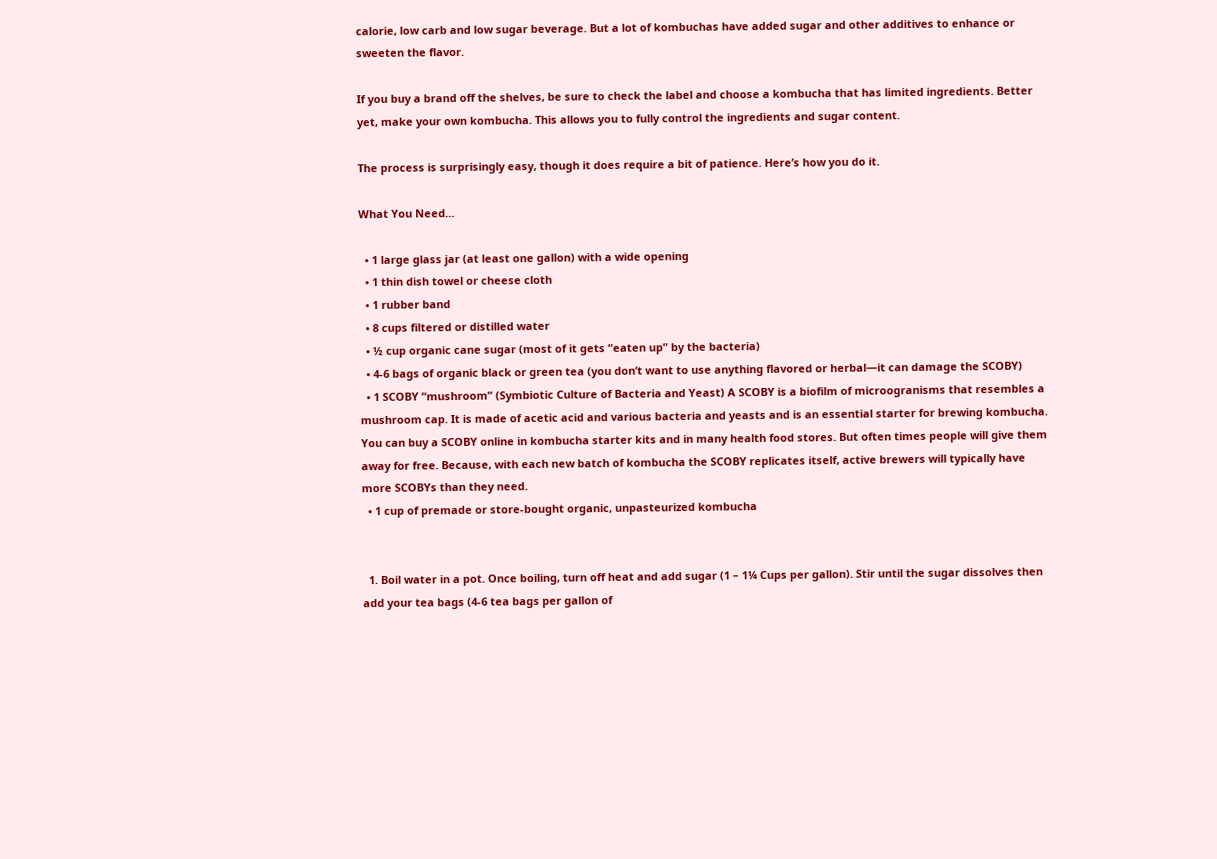calorie, low carb and low sugar beverage. But a lot of kombuchas have added sugar and other additives to enhance or sweeten the flavor.

If you buy a brand off the shelves, be sure to check the label and choose a kombucha that has limited ingredients. Better yet, make your own kombucha. This allows you to fully control the ingredients and sugar content.

The process is surprisingly easy, though it does require a bit of patience. Here’s how you do it.

What You Need…

  • 1 large glass jar (at least one gallon) with a wide opening
  • 1 thin dish towel or cheese cloth
  • 1 rubber band
  • 8 cups filtered or distilled water
  • ½ cup organic cane sugar (most of it gets “eaten up” by the bacteria)
  • 4-6 bags of organic black or green tea (you don’t want to use anything flavored or herbal—it can damage the SCOBY)
  • 1 SCOBY “mushroom” (Symbiotic Culture of Bacteria and Yeast) A SCOBY is a biofilm of microogranisms that resembles a mushroom cap. It is made of acetic acid and various bacteria and yeasts and is an essential starter for brewing kombucha. You can buy a SCOBY online in kombucha starter kits and in many health food stores. But often times people will give them away for free. Because, with each new batch of kombucha the SCOBY replicates itself, active brewers will typically have more SCOBYs than they need.
  • 1 cup of premade or store-bought organic, unpasteurized kombucha


  1. Boil water in a pot. Once boiling, turn off heat and add sugar (1 – 1¼ Cups per gallon). Stir until the sugar dissolves then add your tea bags (4-6 tea bags per gallon of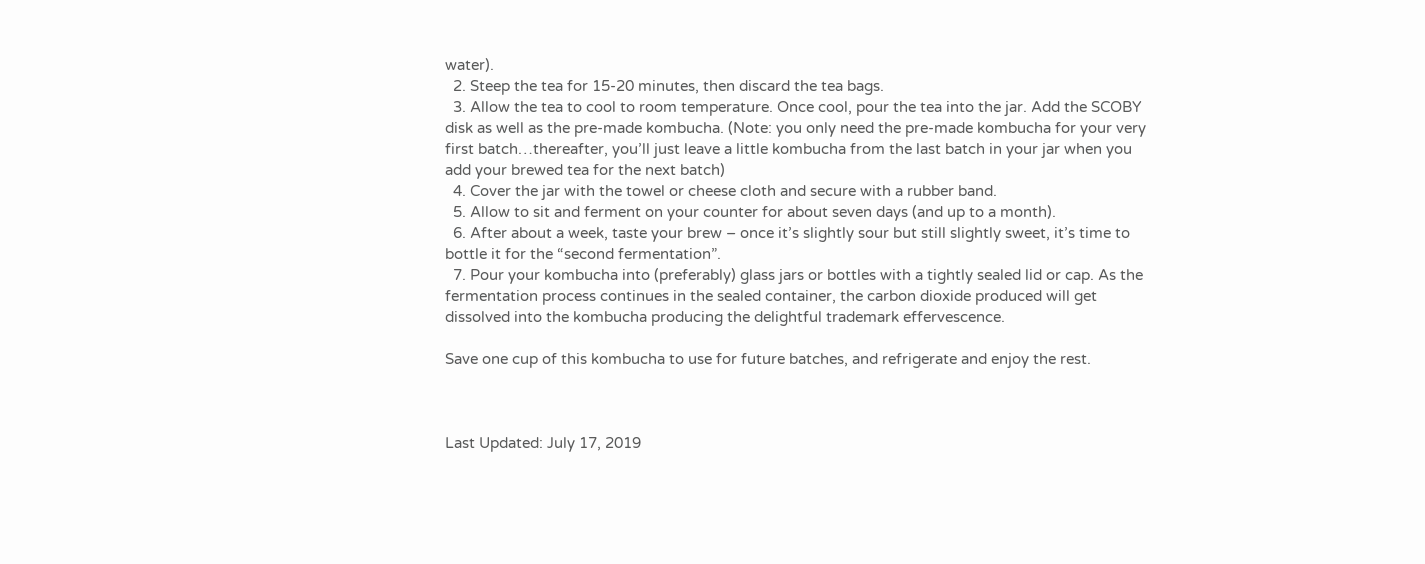water).
  2. Steep the tea for 15-20 minutes, then discard the tea bags.
  3. Allow the tea to cool to room temperature. Once cool, pour the tea into the jar. Add the SCOBY disk as well as the pre-made kombucha. (Note: you only need the pre-made kombucha for your very first batch…thereafter, you’ll just leave a little kombucha from the last batch in your jar when you add your brewed tea for the next batch)
  4. Cover the jar with the towel or cheese cloth and secure with a rubber band.
  5. Allow to sit and ferment on your counter for about seven days (and up to a month).
  6. After about a week, taste your brew – once it’s slightly sour but still slightly sweet, it’s time to bottle it for the “second fermentation”.
  7. Pour your kombucha into (preferably) glass jars or bottles with a tightly sealed lid or cap. As the fermentation process continues in the sealed container, the carbon dioxide produced will get dissolved into the kombucha producing the delightful trademark effervescence.

Save one cup of this kombucha to use for future batches, and refrigerate and enjoy the rest.



Last Updated: July 17, 2019